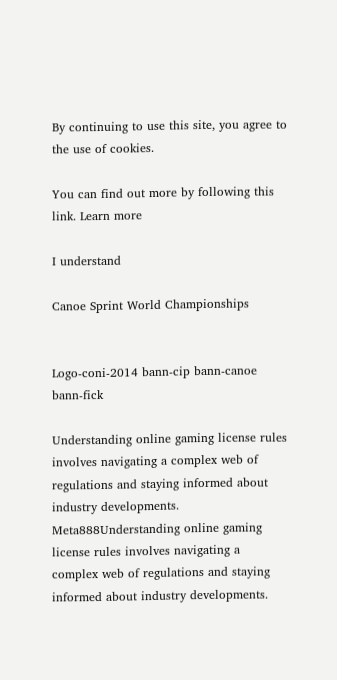By continuing to use this site, you agree to the use of cookies.

You can find out more by following this link. Learn more

I understand

Canoe Sprint World Championships


Logo-coni-2014 bann-cip bann-canoe bann-fick

Understanding online gaming license rules involves navigating a complex web of regulations and staying informed about industry developments. Meta888Understanding online gaming license rules involves navigating a complex web of regulations and staying informed about industry developments.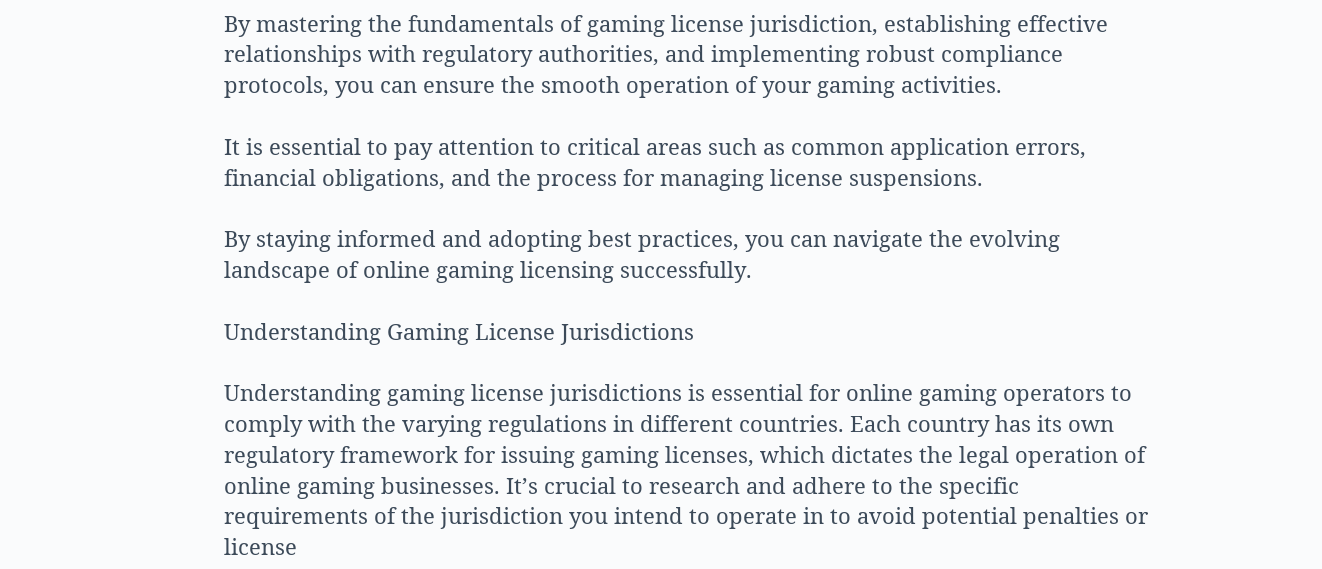By mastering the fundamentals of gaming license jurisdiction, establishing effective relationships with regulatory authorities, and implementing robust compliance protocols, you can ensure the smooth operation of your gaming activities.

It is essential to pay attention to critical areas such as common application errors, financial obligations, and the process for managing license suspensions.

By staying informed and adopting best practices, you can navigate the evolving landscape of online gaming licensing successfully.

Understanding Gaming License Jurisdictions

Understanding gaming license jurisdictions is essential for online gaming operators to comply with the varying regulations in different countries. Each country has its own regulatory framework for issuing gaming licenses, which dictates the legal operation of online gaming businesses. It’s crucial to research and adhere to the specific requirements of the jurisdiction you intend to operate in to avoid potential penalties or license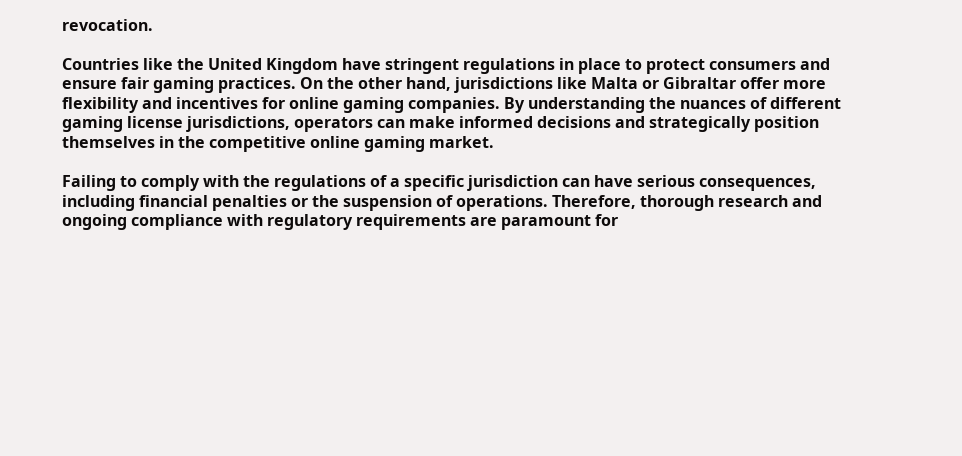revocation.

Countries like the United Kingdom have stringent regulations in place to protect consumers and ensure fair gaming practices. On the other hand, jurisdictions like Malta or Gibraltar offer more flexibility and incentives for online gaming companies. By understanding the nuances of different gaming license jurisdictions, operators can make informed decisions and strategically position themselves in the competitive online gaming market.

Failing to comply with the regulations of a specific jurisdiction can have serious consequences, including financial penalties or the suspension of operations. Therefore, thorough research and ongoing compliance with regulatory requirements are paramount for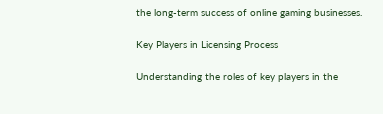the long-term success of online gaming businesses.

Key Players in Licensing Process

Understanding the roles of key players in the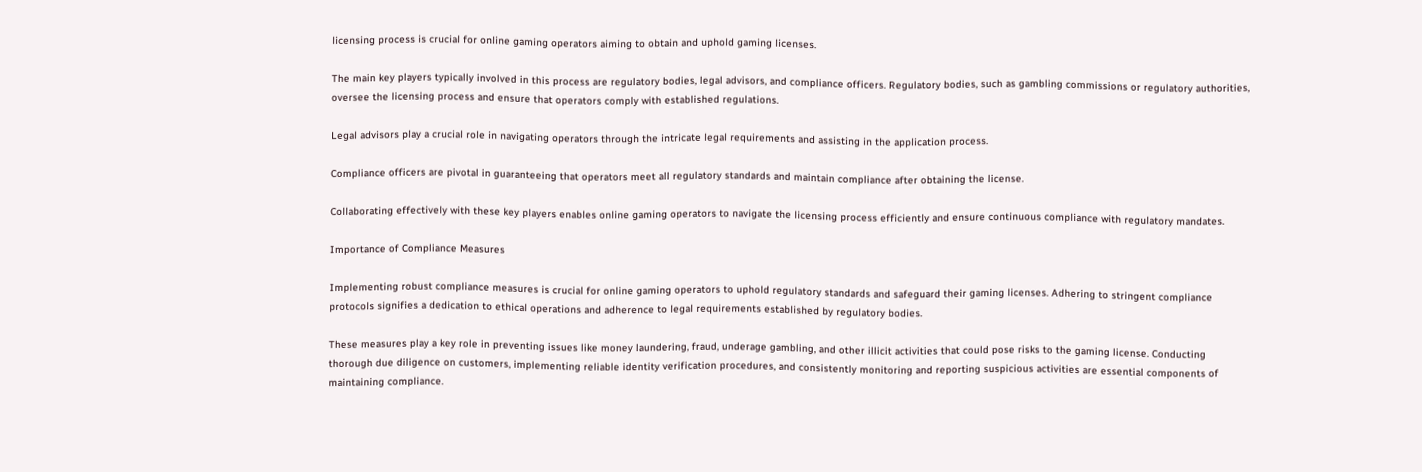licensing process is crucial for online gaming operators aiming to obtain and uphold gaming licenses.

The main key players typically involved in this process are regulatory bodies, legal advisors, and compliance officers. Regulatory bodies, such as gambling commissions or regulatory authorities, oversee the licensing process and ensure that operators comply with established regulations.

Legal advisors play a crucial role in navigating operators through the intricate legal requirements and assisting in the application process.

Compliance officers are pivotal in guaranteeing that operators meet all regulatory standards and maintain compliance after obtaining the license.

Collaborating effectively with these key players enables online gaming operators to navigate the licensing process efficiently and ensure continuous compliance with regulatory mandates.

Importance of Compliance Measures

Implementing robust compliance measures is crucial for online gaming operators to uphold regulatory standards and safeguard their gaming licenses. Adhering to stringent compliance protocols signifies a dedication to ethical operations and adherence to legal requirements established by regulatory bodies.

These measures play a key role in preventing issues like money laundering, fraud, underage gambling, and other illicit activities that could pose risks to the gaming license. Conducting thorough due diligence on customers, implementing reliable identity verification procedures, and consistently monitoring and reporting suspicious activities are essential components of maintaining compliance.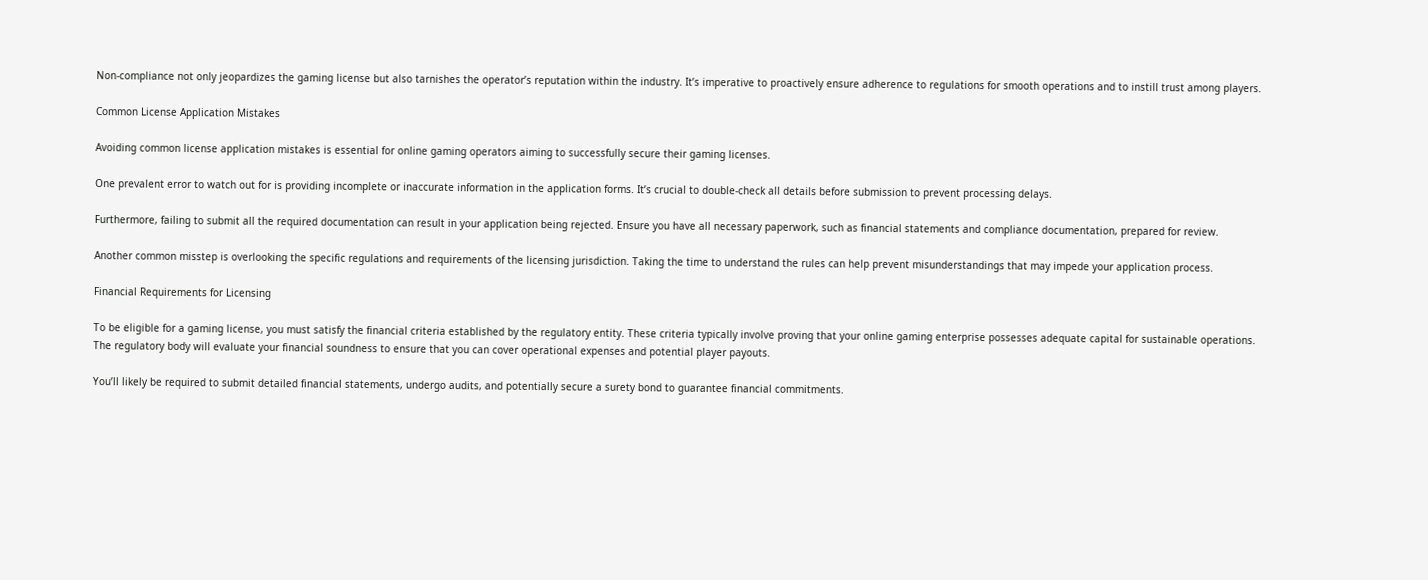Non-compliance not only jeopardizes the gaming license but also tarnishes the operator’s reputation within the industry. It’s imperative to proactively ensure adherence to regulations for smooth operations and to instill trust among players.

Common License Application Mistakes

Avoiding common license application mistakes is essential for online gaming operators aiming to successfully secure their gaming licenses.

One prevalent error to watch out for is providing incomplete or inaccurate information in the application forms. It’s crucial to double-check all details before submission to prevent processing delays.

Furthermore, failing to submit all the required documentation can result in your application being rejected. Ensure you have all necessary paperwork, such as financial statements and compliance documentation, prepared for review.

Another common misstep is overlooking the specific regulations and requirements of the licensing jurisdiction. Taking the time to understand the rules can help prevent misunderstandings that may impede your application process.

Financial Requirements for Licensing

To be eligible for a gaming license, you must satisfy the financial criteria established by the regulatory entity. These criteria typically involve proving that your online gaming enterprise possesses adequate capital for sustainable operations. The regulatory body will evaluate your financial soundness to ensure that you can cover operational expenses and potential player payouts.

You’ll likely be required to submit detailed financial statements, undergo audits, and potentially secure a surety bond to guarantee financial commitments.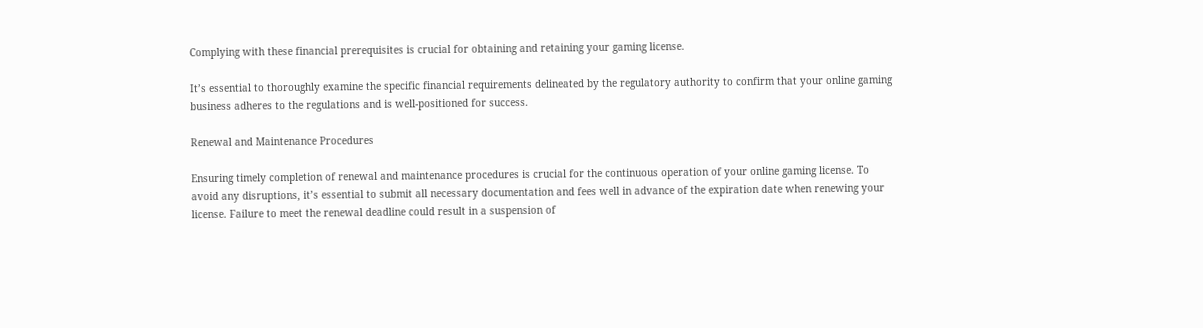Complying with these financial prerequisites is crucial for obtaining and retaining your gaming license.

It’s essential to thoroughly examine the specific financial requirements delineated by the regulatory authority to confirm that your online gaming business adheres to the regulations and is well-positioned for success.

Renewal and Maintenance Procedures

Ensuring timely completion of renewal and maintenance procedures is crucial for the continuous operation of your online gaming license. To avoid any disruptions, it’s essential to submit all necessary documentation and fees well in advance of the expiration date when renewing your license. Failure to meet the renewal deadline could result in a suspension of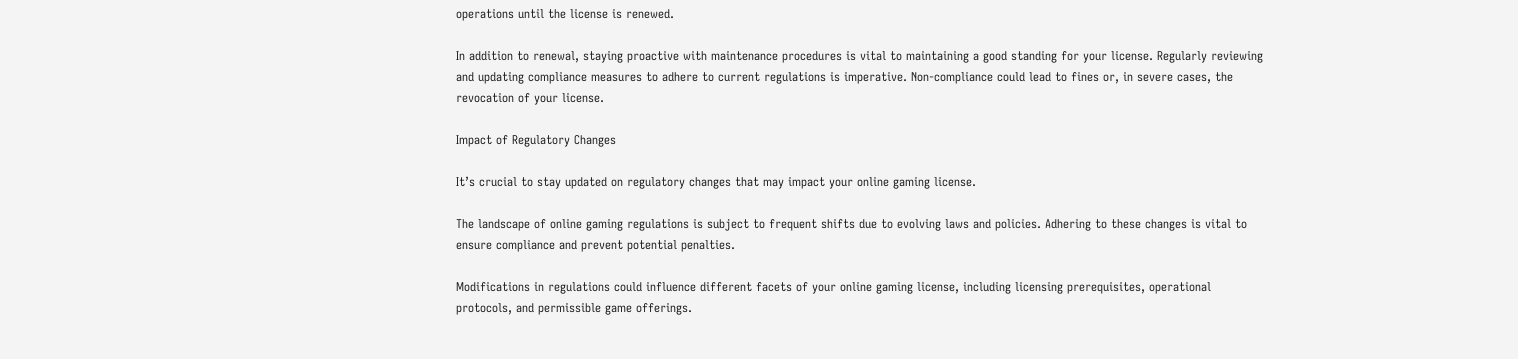operations until the license is renewed.

In addition to renewal, staying proactive with maintenance procedures is vital to maintaining a good standing for your license. Regularly reviewing and updating compliance measures to adhere to current regulations is imperative. Non-compliance could lead to fines or, in severe cases, the revocation of your license.

Impact of Regulatory Changes

It’s crucial to stay updated on regulatory changes that may impact your online gaming license.

The landscape of online gaming regulations is subject to frequent shifts due to evolving laws and policies. Adhering to these changes is vital to ensure compliance and prevent potential penalties.

Modifications in regulations could influence different facets of your online gaming license, including licensing prerequisites, operational protocols, and permissible game offerings.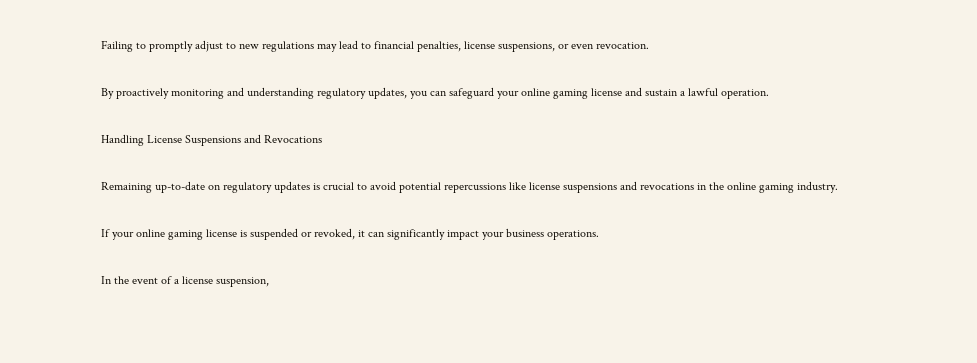Failing to promptly adjust to new regulations may lead to financial penalties, license suspensions, or even revocation.

By proactively monitoring and understanding regulatory updates, you can safeguard your online gaming license and sustain a lawful operation.

Handling License Suspensions and Revocations

Remaining up-to-date on regulatory updates is crucial to avoid potential repercussions like license suspensions and revocations in the online gaming industry.

If your online gaming license is suspended or revoked, it can significantly impact your business operations.

In the event of a license suspension,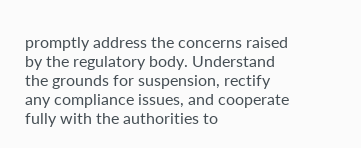promptly address the concerns raised by the regulatory body. Understand the grounds for suspension, rectify any compliance issues, and cooperate fully with the authorities to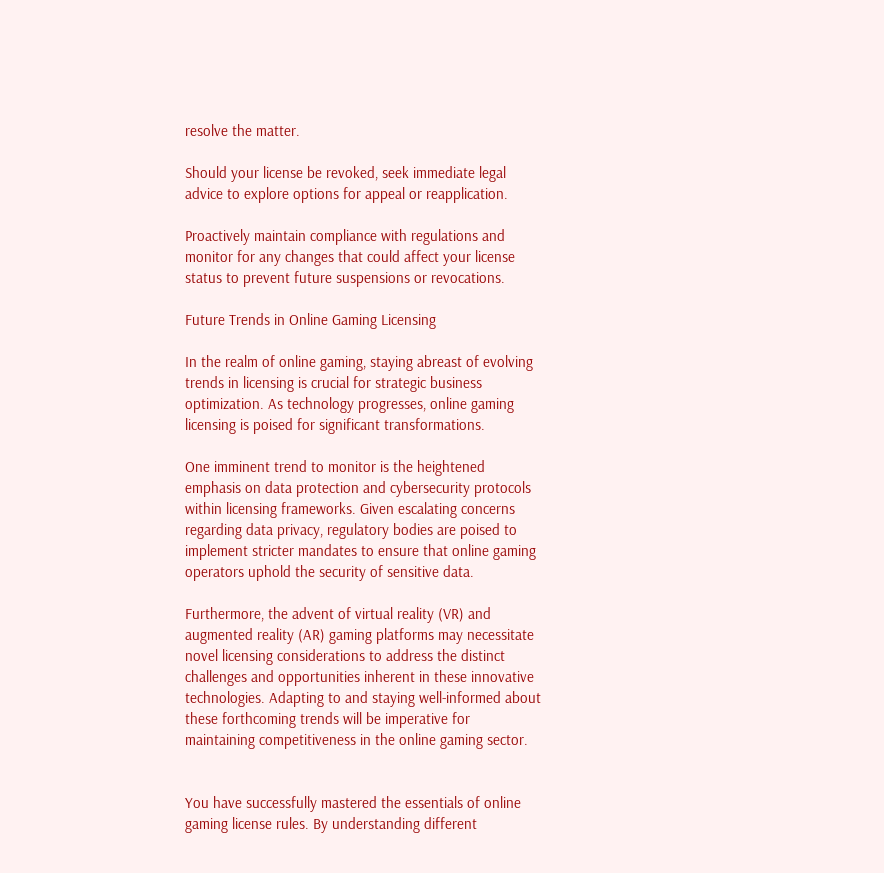resolve the matter.

Should your license be revoked, seek immediate legal advice to explore options for appeal or reapplication.

Proactively maintain compliance with regulations and monitor for any changes that could affect your license status to prevent future suspensions or revocations.

Future Trends in Online Gaming Licensing

In the realm of online gaming, staying abreast of evolving trends in licensing is crucial for strategic business optimization. As technology progresses, online gaming licensing is poised for significant transformations.

One imminent trend to monitor is the heightened emphasis on data protection and cybersecurity protocols within licensing frameworks. Given escalating concerns regarding data privacy, regulatory bodies are poised to implement stricter mandates to ensure that online gaming operators uphold the security of sensitive data.

Furthermore, the advent of virtual reality (VR) and augmented reality (AR) gaming platforms may necessitate novel licensing considerations to address the distinct challenges and opportunities inherent in these innovative technologies. Adapting to and staying well-informed about these forthcoming trends will be imperative for maintaining competitiveness in the online gaming sector.


You have successfully mastered the essentials of online gaming license rules. By understanding different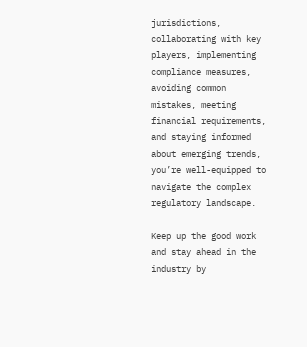jurisdictions, collaborating with key players, implementing compliance measures, avoiding common mistakes, meeting financial requirements, and staying informed about emerging trends, you’re well-equipped to navigate the complex regulatory landscape.

Keep up the good work and stay ahead in the industry by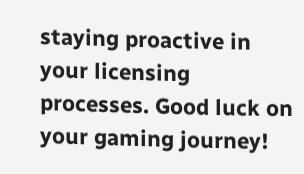staying proactive in your licensing processes. Good luck on your gaming journey!